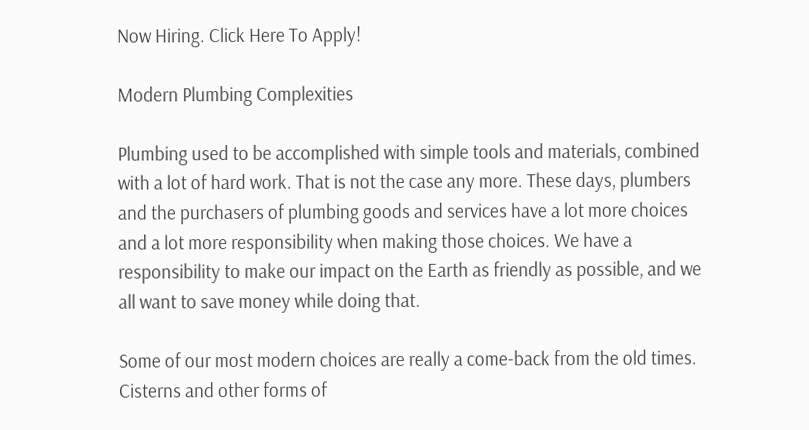Now Hiring. Click Here To Apply!

Modern Plumbing Complexities

Plumbing used to be accomplished with simple tools and materials, combined with a lot of hard work. That is not the case any more. These days, plumbers and the purchasers of plumbing goods and services have a lot more choices and a lot more responsibility when making those choices. We have a responsibility to make our impact on the Earth as friendly as possible, and we all want to save money while doing that.

Some of our most modern choices are really a come-back from the old times. Cisterns and other forms of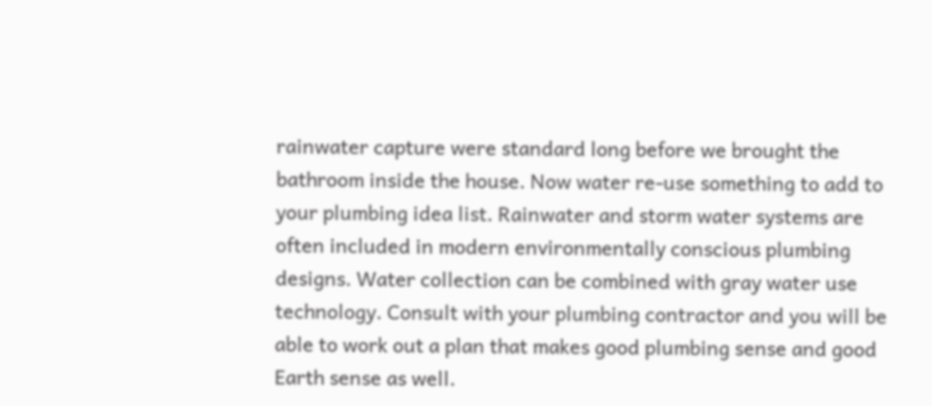rainwater capture were standard long before we brought the bathroom inside the house. Now water re-use something to add to your plumbing idea list. Rainwater and storm water systems are often included in modern environmentally conscious plumbing designs. Water collection can be combined with gray water use technology. Consult with your plumbing contractor and you will be able to work out a plan that makes good plumbing sense and good Earth sense as well.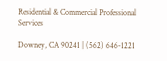Residential & Commercial Professional Services

Downey, CA 90241 | (562) 646-1221